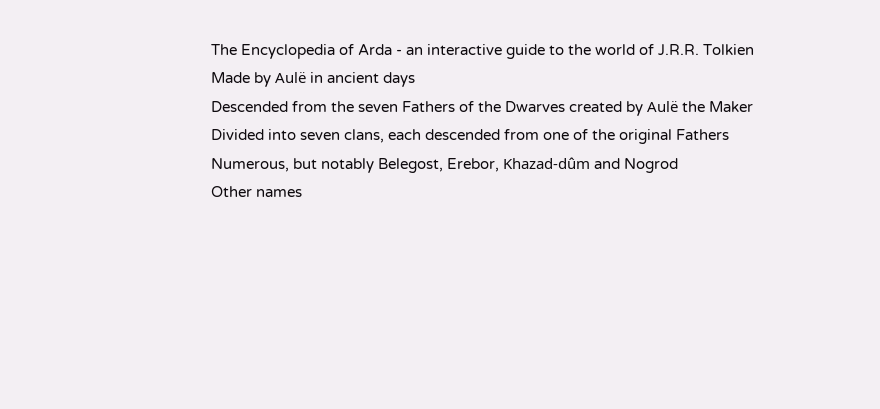The Encyclopedia of Arda - an interactive guide to the world of J.R.R. Tolkien
Made by Aulë in ancient days
Descended from the seven Fathers of the Dwarves created by Aulë the Maker
Divided into seven clans, each descended from one of the original Fathers
Numerous, but notably Belegost, Erebor, Khazad-dûm and Nogrod
Other names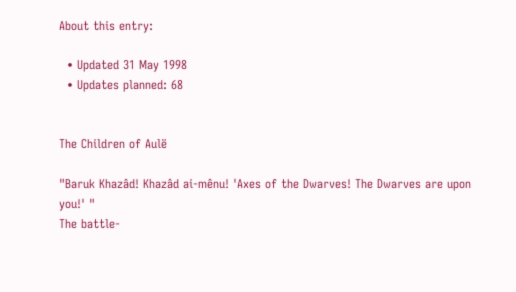About this entry:

  • Updated 31 May 1998
  • Updates planned: 68


The Children of Aulë

"Baruk Khazâd! Khazâd ai-mênu! 'Axes of the Dwarves! The Dwarves are upon you!' "
The battle-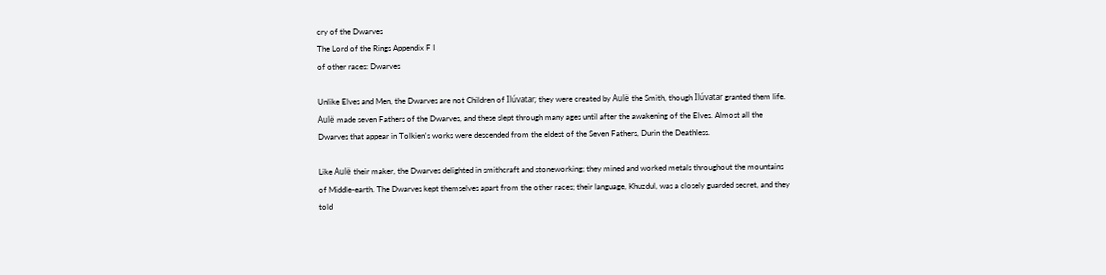cry of the Dwarves
The Lord of the Rings Appendix F I
of other races: Dwarves

Unlike Elves and Men, the Dwarves are not Children of Ilúvatar; they were created by Aulë the Smith, though Ilúvatar granted them life. Aulë made seven Fathers of the Dwarves, and these slept through many ages until after the awakening of the Elves. Almost all the Dwarves that appear in Tolkien's works were descended from the eldest of the Seven Fathers, Durin the Deathless.

Like Aulë their maker, the Dwarves delighted in smithcraft and stoneworking; they mined and worked metals throughout the mountains of Middle-earth. The Dwarves kept themselves apart from the other races; their language, Khuzdul, was a closely guarded secret, and they told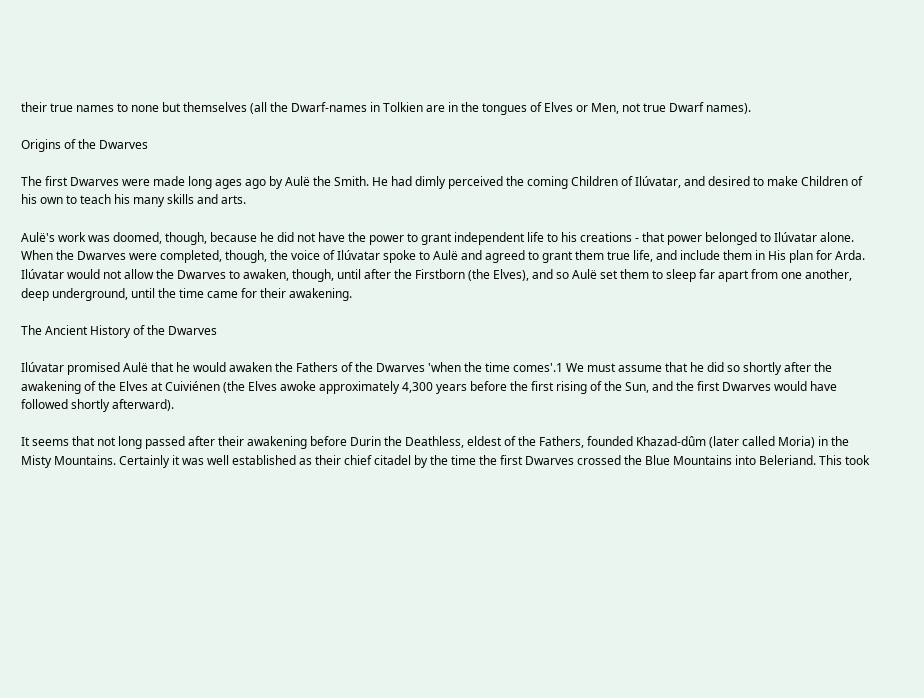their true names to none but themselves (all the Dwarf-names in Tolkien are in the tongues of Elves or Men, not true Dwarf names).

Origins of the Dwarves

The first Dwarves were made long ages ago by Aulë the Smith. He had dimly perceived the coming Children of Ilúvatar, and desired to make Children of his own to teach his many skills and arts.

Aulë's work was doomed, though, because he did not have the power to grant independent life to his creations - that power belonged to Ilúvatar alone. When the Dwarves were completed, though, the voice of Ilúvatar spoke to Aulë and agreed to grant them true life, and include them in His plan for Arda. Ilúvatar would not allow the Dwarves to awaken, though, until after the Firstborn (the Elves), and so Aulë set them to sleep far apart from one another, deep underground, until the time came for their awakening.

The Ancient History of the Dwarves

Ilúvatar promised Aulë that he would awaken the Fathers of the Dwarves 'when the time comes'.1 We must assume that he did so shortly after the awakening of the Elves at Cuiviénen (the Elves awoke approximately 4,300 years before the first rising of the Sun, and the first Dwarves would have followed shortly afterward).

It seems that not long passed after their awakening before Durin the Deathless, eldest of the Fathers, founded Khazad-dûm (later called Moria) in the Misty Mountains. Certainly it was well established as their chief citadel by the time the first Dwarves crossed the Blue Mountains into Beleriand. This took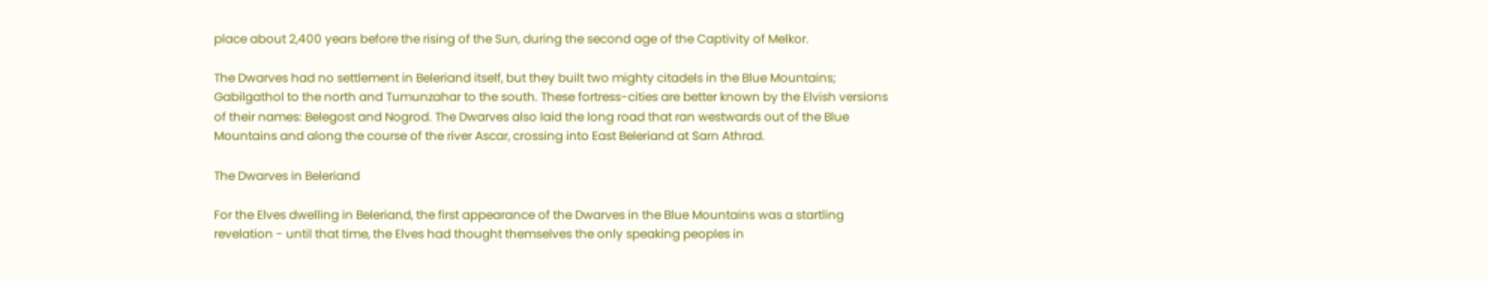place about 2,400 years before the rising of the Sun, during the second age of the Captivity of Melkor.

The Dwarves had no settlement in Beleriand itself, but they built two mighty citadels in the Blue Mountains; Gabilgathol to the north and Tumunzahar to the south. These fortress-cities are better known by the Elvish versions of their names: Belegost and Nogrod. The Dwarves also laid the long road that ran westwards out of the Blue Mountains and along the course of the river Ascar, crossing into East Beleriand at Sarn Athrad.

The Dwarves in Beleriand

For the Elves dwelling in Beleriand, the first appearance of the Dwarves in the Blue Mountains was a startling revelation - until that time, the Elves had thought themselves the only speaking peoples in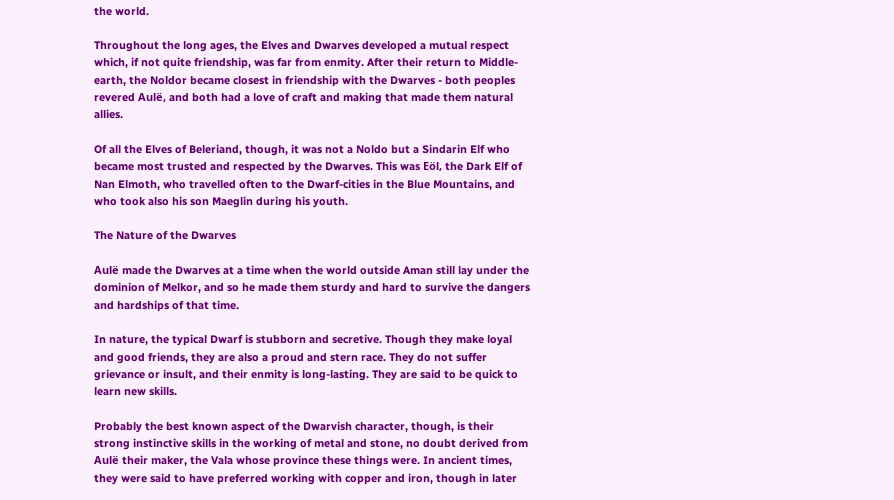the world.

Throughout the long ages, the Elves and Dwarves developed a mutual respect which, if not quite friendship, was far from enmity. After their return to Middle-earth, the Noldor became closest in friendship with the Dwarves - both peoples revered Aulë, and both had a love of craft and making that made them natural allies.

Of all the Elves of Beleriand, though, it was not a Noldo but a Sindarin Elf who became most trusted and respected by the Dwarves. This was Eöl, the Dark Elf of Nan Elmoth, who travelled often to the Dwarf-cities in the Blue Mountains, and who took also his son Maeglin during his youth.

The Nature of the Dwarves

Aulë made the Dwarves at a time when the world outside Aman still lay under the dominion of Melkor, and so he made them sturdy and hard to survive the dangers and hardships of that time.

In nature, the typical Dwarf is stubborn and secretive. Though they make loyal and good friends, they are also a proud and stern race. They do not suffer grievance or insult, and their enmity is long-lasting. They are said to be quick to learn new skills.

Probably the best known aspect of the Dwarvish character, though, is their strong instinctive skills in the working of metal and stone, no doubt derived from Aulë their maker, the Vala whose province these things were. In ancient times, they were said to have preferred working with copper and iron, though in later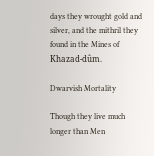days they wrought gold and silver, and the mithril they found in the Mines of Khazad-dûm.

Dwarvish Mortality

Though they live much longer than Men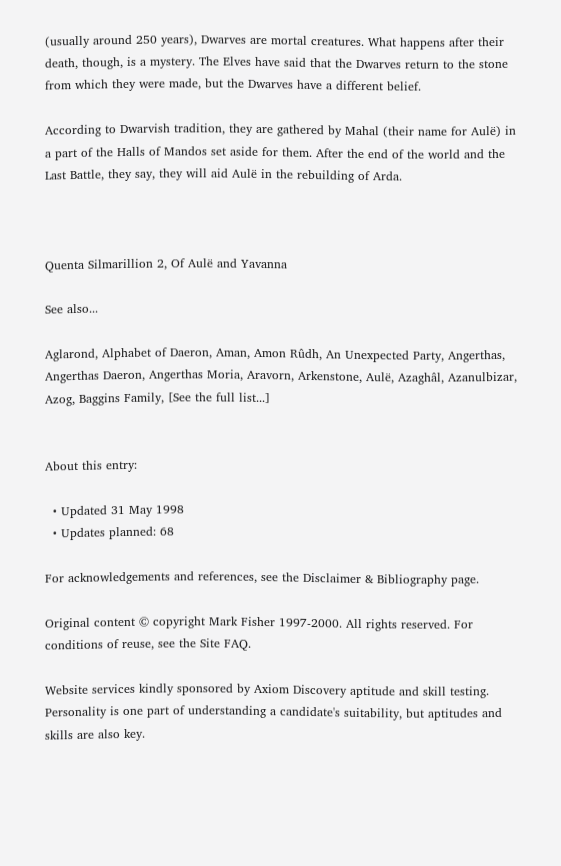(usually around 250 years), Dwarves are mortal creatures. What happens after their death, though, is a mystery. The Elves have said that the Dwarves return to the stone from which they were made, but the Dwarves have a different belief.

According to Dwarvish tradition, they are gathered by Mahal (their name for Aulë) in a part of the Halls of Mandos set aside for them. After the end of the world and the Last Battle, they say, they will aid Aulë in the rebuilding of Arda.



Quenta Silmarillion 2, Of Aulë and Yavanna

See also...

Aglarond, Alphabet of Daeron, Aman, Amon Rûdh, An Unexpected Party, Angerthas, Angerthas Daeron, Angerthas Moria, Aravorn, Arkenstone, Aulë, Azaghâl, Azanulbizar, Azog, Baggins Family, [See the full list...]


About this entry:

  • Updated 31 May 1998
  • Updates planned: 68

For acknowledgements and references, see the Disclaimer & Bibliography page.

Original content © copyright Mark Fisher 1997-2000. All rights reserved. For conditions of reuse, see the Site FAQ.

Website services kindly sponsored by Axiom Discovery aptitude and skill testing.
Personality is one part of understanding a candidate's suitability, but aptitudes and skills are also key.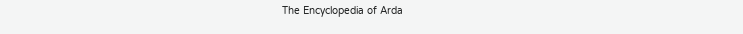The Encyclopedia of Arda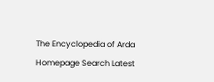The Encyclopedia of Arda
Homepage Search Latest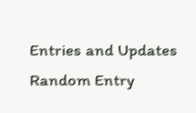Entries and Updates Random Entry